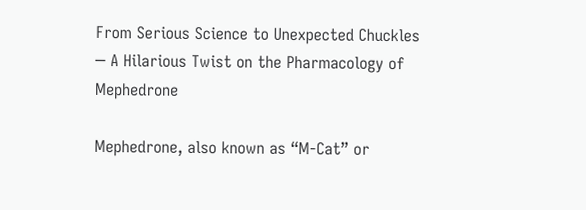From Serious Science to Unexpected Chuckles ─ A Hilarious Twist on the Pharmacology of Mephedrone

Mephedrone, also known as “M-Cat” or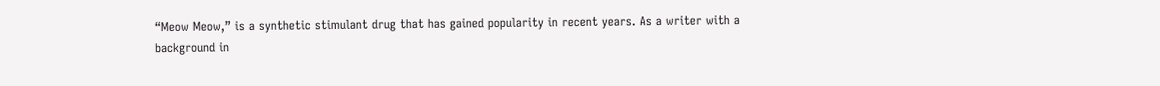“Meow Meow,” is a synthetic stimulant drug that has gained popularity in recent years. As a writer with a background in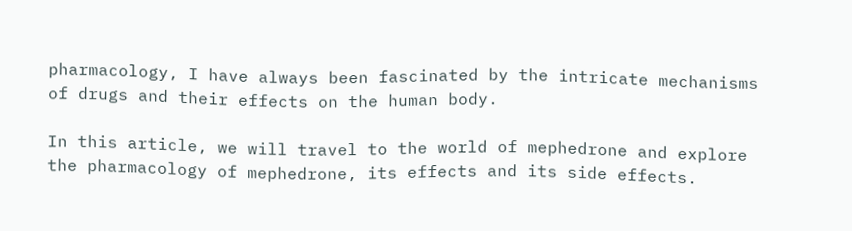pharmacology, I have always been fascinated by the intricate mechanisms of drugs and their effects on the human body.

In this article, we will travel to the world of mephedrone and explore the pharmacology of mephedrone, its effects and its side effects.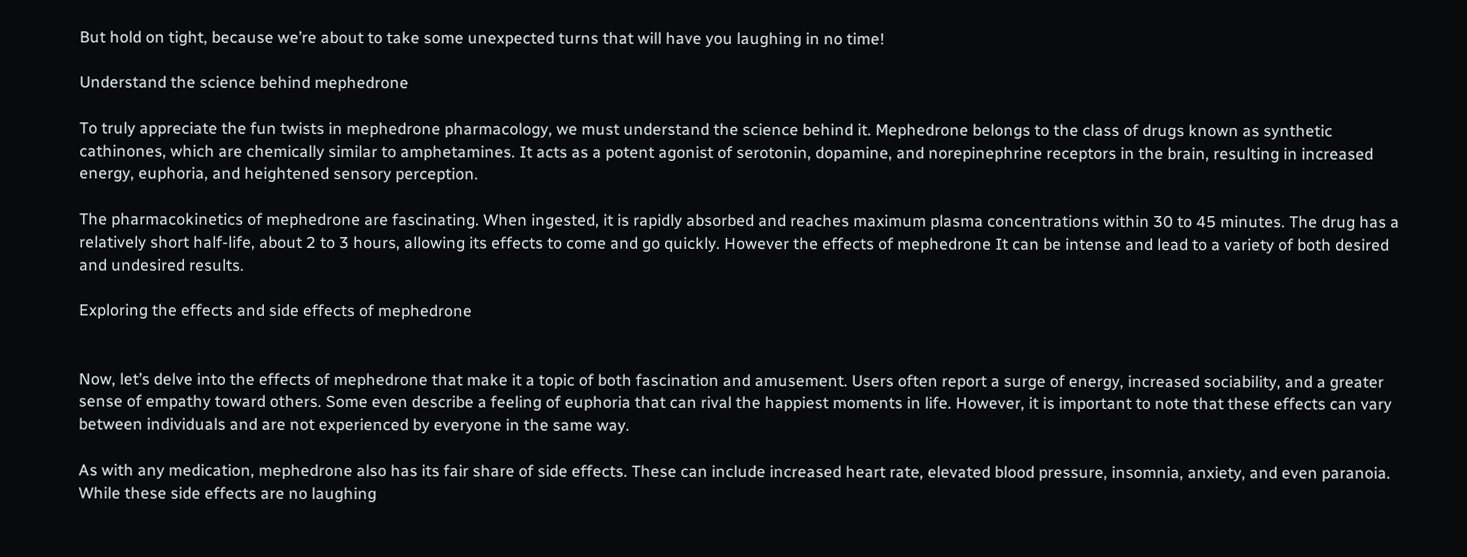But hold on tight, because we’re about to take some unexpected turns that will have you laughing in no time!

Understand the science behind mephedrone

To truly appreciate the fun twists in mephedrone pharmacology, we must understand the science behind it. Mephedrone belongs to the class of drugs known as synthetic cathinones, which are chemically similar to amphetamines. It acts as a potent agonist of serotonin, dopamine, and norepinephrine receptors in the brain, resulting in increased energy, euphoria, and heightened sensory perception.

The pharmacokinetics of mephedrone are fascinating. When ingested, it is rapidly absorbed and reaches maximum plasma concentrations within 30 to 45 minutes. The drug has a relatively short half-life, about 2 to 3 hours, allowing its effects to come and go quickly. However the effects of mephedrone It can be intense and lead to a variety of both desired and undesired results.

Exploring the effects and side effects of mephedrone


Now, let’s delve into the effects of mephedrone that make it a topic of both fascination and amusement. Users often report a surge of energy, increased sociability, and a greater sense of empathy toward others. Some even describe a feeling of euphoria that can rival the happiest moments in life. However, it is important to note that these effects can vary between individuals and are not experienced by everyone in the same way.

As with any medication, mephedrone also has its fair share of side effects. These can include increased heart rate, elevated blood pressure, insomnia, anxiety, and even paranoia. While these side effects are no laughing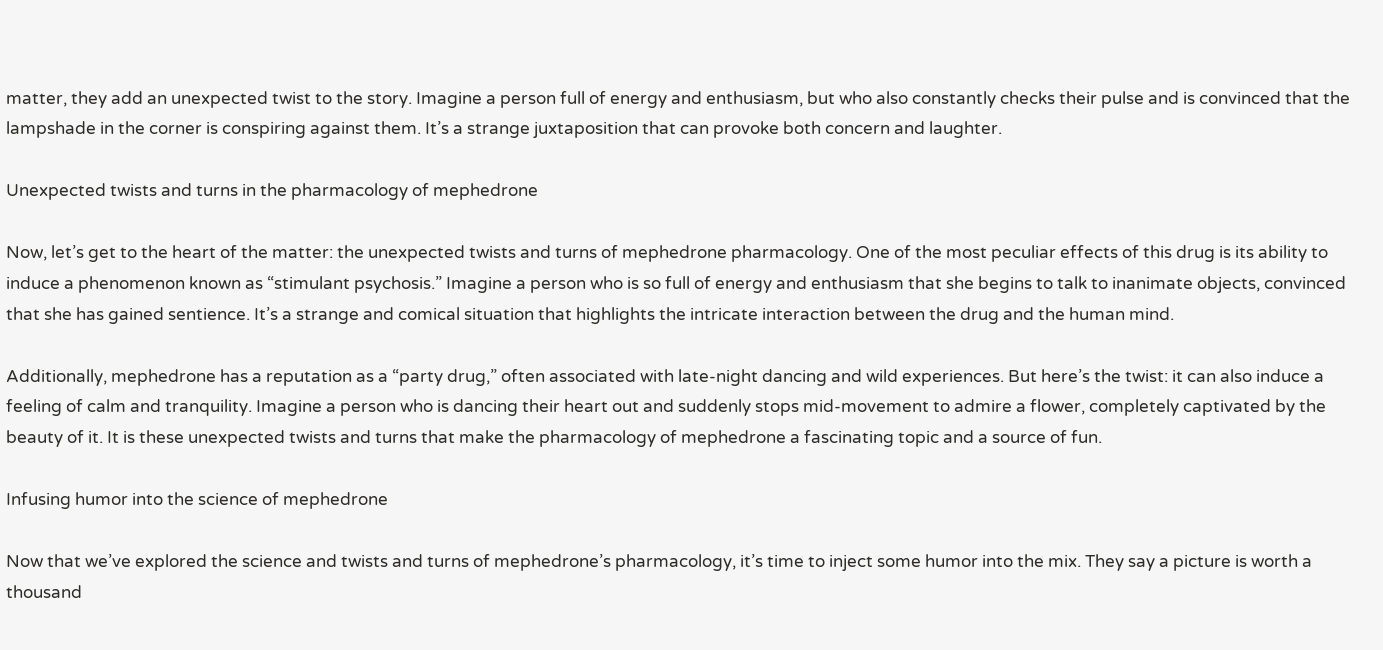matter, they add an unexpected twist to the story. Imagine a person full of energy and enthusiasm, but who also constantly checks their pulse and is convinced that the lampshade in the corner is conspiring against them. It’s a strange juxtaposition that can provoke both concern and laughter.

Unexpected twists and turns in the pharmacology of mephedrone

Now, let’s get to the heart of the matter: the unexpected twists and turns of mephedrone pharmacology. One of the most peculiar effects of this drug is its ability to induce a phenomenon known as “stimulant psychosis.” Imagine a person who is so full of energy and enthusiasm that she begins to talk to inanimate objects, convinced that she has gained sentience. It’s a strange and comical situation that highlights the intricate interaction between the drug and the human mind.

Additionally, mephedrone has a reputation as a “party drug,” often associated with late-night dancing and wild experiences. But here’s the twist: it can also induce a feeling of calm and tranquility. Imagine a person who is dancing their heart out and suddenly stops mid-movement to admire a flower, completely captivated by the beauty of it. It is these unexpected twists and turns that make the pharmacology of mephedrone a fascinating topic and a source of fun.

Infusing humor into the science of mephedrone

Now that we’ve explored the science and twists and turns of mephedrone’s pharmacology, it’s time to inject some humor into the mix. They say a picture is worth a thousand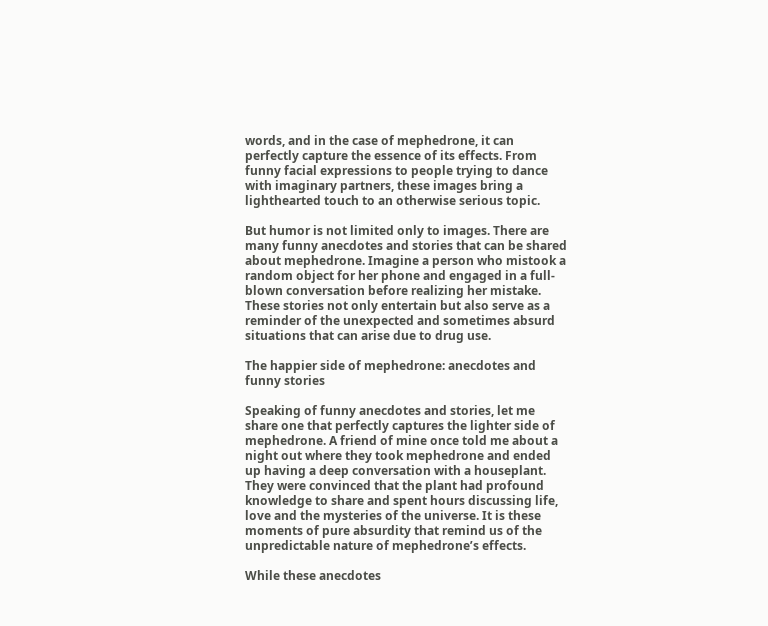words, and in the case of mephedrone, it can perfectly capture the essence of its effects. From funny facial expressions to people trying to dance with imaginary partners, these images bring a lighthearted touch to an otherwise serious topic.

But humor is not limited only to images. There are many funny anecdotes and stories that can be shared about mephedrone. Imagine a person who mistook a random object for her phone and engaged in a full-blown conversation before realizing her mistake. These stories not only entertain but also serve as a reminder of the unexpected and sometimes absurd situations that can arise due to drug use.

The happier side of mephedrone: anecdotes and funny stories

Speaking of funny anecdotes and stories, let me share one that perfectly captures the lighter side of mephedrone. A friend of mine once told me about a night out where they took mephedrone and ended up having a deep conversation with a houseplant. They were convinced that the plant had profound knowledge to share and spent hours discussing life, love and the mysteries of the universe. It is these moments of pure absurdity that remind us of the unpredictable nature of mephedrone’s effects.

While these anecdotes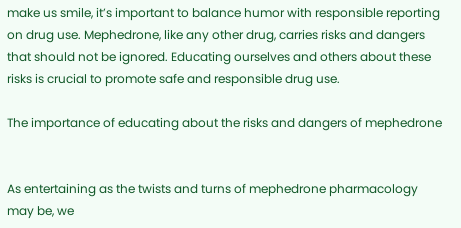make us smile, it’s important to balance humor with responsible reporting on drug use. Mephedrone, like any other drug, carries risks and dangers that should not be ignored. Educating ourselves and others about these risks is crucial to promote safe and responsible drug use.

The importance of educating about the risks and dangers of mephedrone


As entertaining as the twists and turns of mephedrone pharmacology may be, we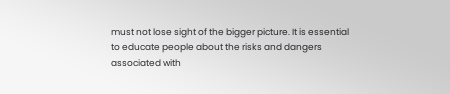must not lose sight of the bigger picture. It is essential to educate people about the risks and dangers associated with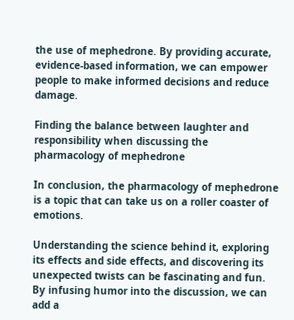the use of mephedrone. By providing accurate, evidence-based information, we can empower people to make informed decisions and reduce damage.

Finding the balance between laughter and responsibility when discussing the pharmacology of mephedrone

In conclusion, the pharmacology of mephedrone is a topic that can take us on a roller coaster of emotions.

Understanding the science behind it, exploring its effects and side effects, and discovering its unexpected twists can be fascinating and fun. By infusing humor into the discussion, we can add a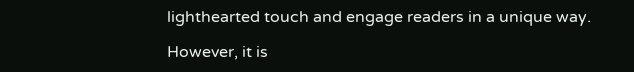lighthearted touch and engage readers in a unique way.

However, it is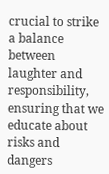crucial to strike a balance between laughter and responsibility, ensuring that we educate about risks and dangers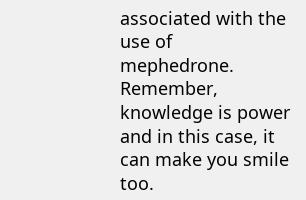associated with the use of mephedrone. Remember, knowledge is power and in this case, it can make you smile too.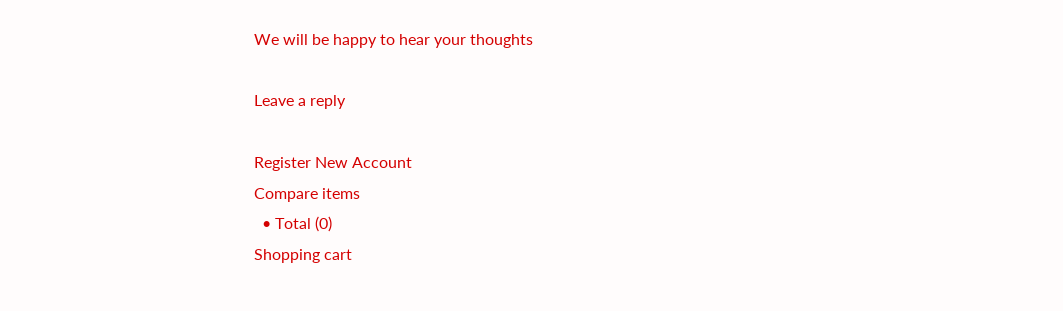We will be happy to hear your thoughts

Leave a reply

Register New Account
Compare items
  • Total (0)
Shopping cart